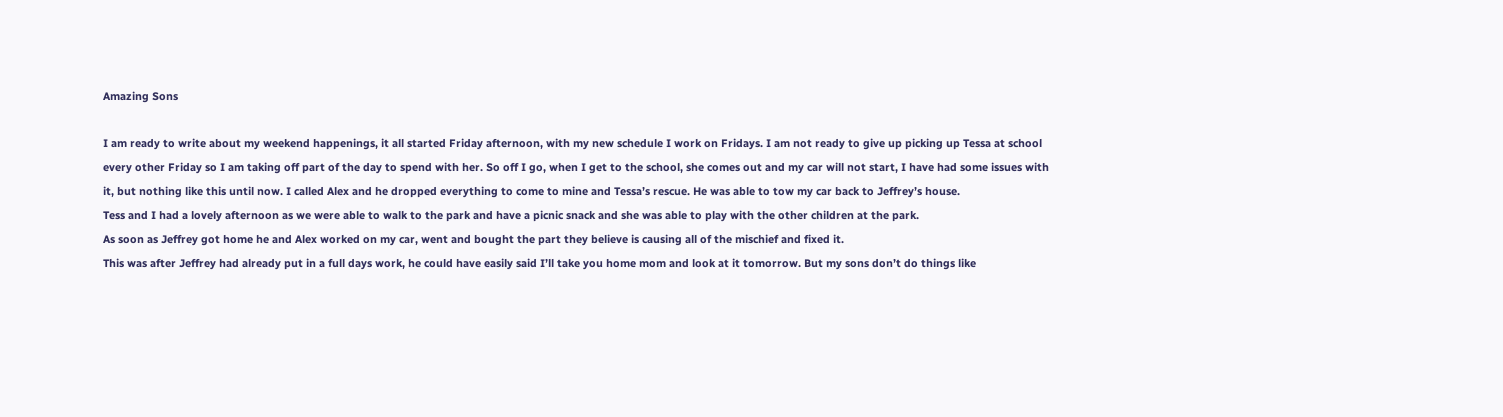Amazing Sons

I am ready to write about my weekend happenings, it all started Friday afternoon, with my new schedule I work on Fridays. I am not ready to give up picking up Tessa at school every other Friday so I am taking off part of the day to spend with her. So off I go, when I get to the school, she comes out and my car will not start, I have had some issues with it, but nothing like this until now. I called Alex and he dropped everything to come to mine and Tessa’s rescue. He was able to tow my car back to Jeffrey’s house.
Tess and I had a lovely afternoon as we were able to walk to the park and have a picnic snack and she was able to play with the other children at the park.
As soon as Jeffrey got home he and Alex worked on my car, went and bought the part they believe is causing all of the mischief and fixed it.
This was after Jeffrey had already put in a full days work, he could have easily said I’ll take you home mom and look at it tomorrow. But my sons don’t do things like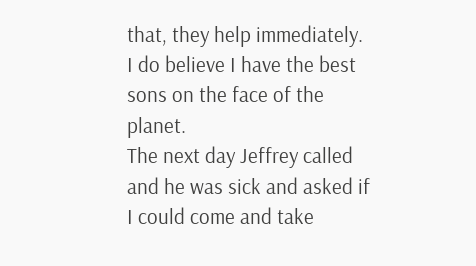that, they help immediately. I do believe I have the best sons on the face of the planet.
The next day Jeffrey called and he was sick and asked if I could come and take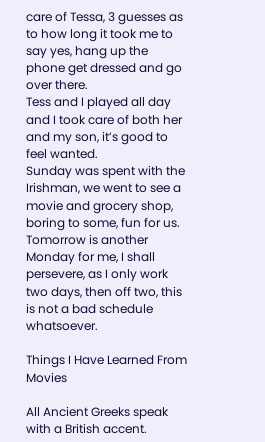care of Tessa, 3 guesses as to how long it took me to say yes, hang up the phone get dressed and go over there.
Tess and I played all day and I took care of both her and my son, it’s good to feel wanted.
Sunday was spent with the Irishman, we went to see a movie and grocery shop, boring to some, fun for us.
Tomorrow is another Monday for me, I shall persevere, as I only work two days, then off two, this is not a bad schedule whatsoever.

Things I Have Learned From Movies

All Ancient Greeks speak with a British accent.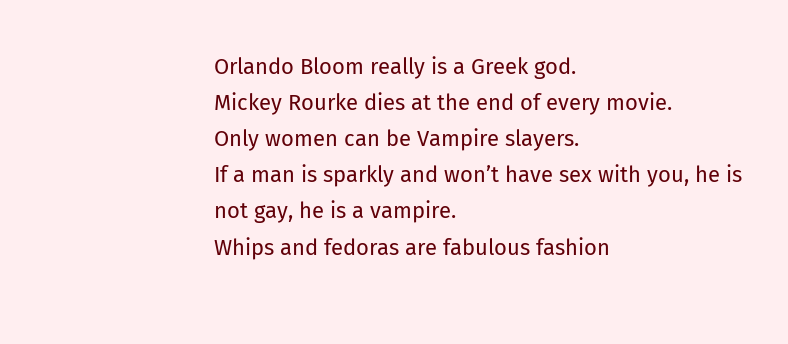Orlando Bloom really is a Greek god.
Mickey Rourke dies at the end of every movie.
Only women can be Vampire slayers.
If a man is sparkly and won’t have sex with you, he is not gay, he is a vampire.
Whips and fedoras are fabulous fashion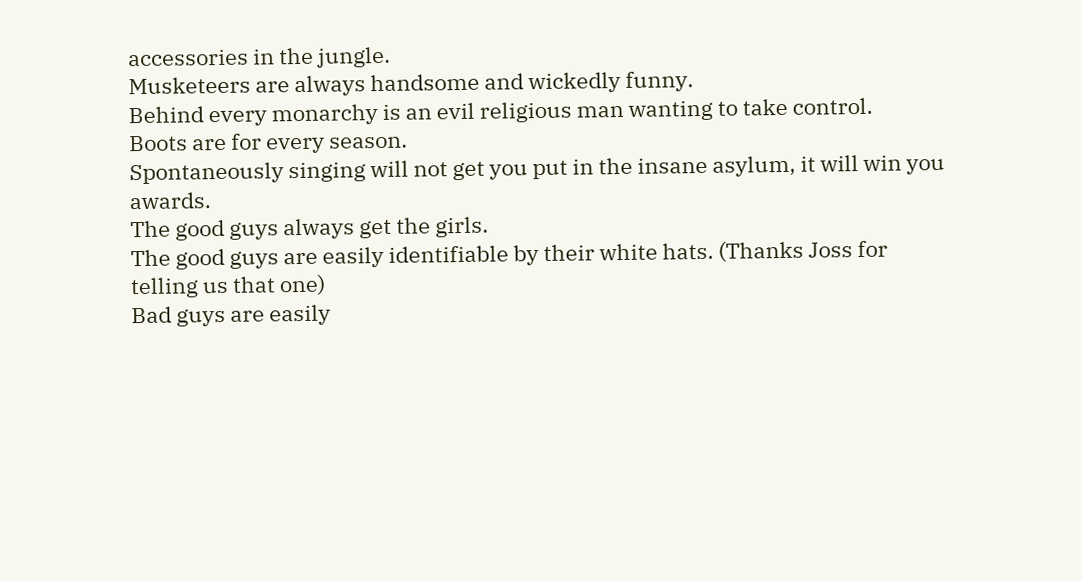accessories in the jungle.
Musketeers are always handsome and wickedly funny.
Behind every monarchy is an evil religious man wanting to take control.
Boots are for every season.
Spontaneously singing will not get you put in the insane asylum, it will win you awards.
The good guys always get the girls.
The good guys are easily identifiable by their white hats. (Thanks Joss for telling us that one)
Bad guys are easily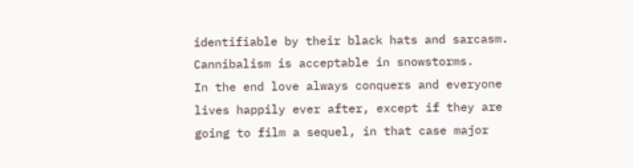identifiable by their black hats and sarcasm.
Cannibalism is acceptable in snowstorms.
In the end love always conquers and everyone lives happily ever after, except if they are going to film a sequel, in that case major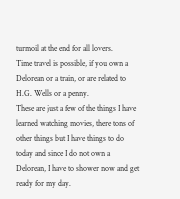turmoil at the end for all lovers.
Time travel is possible, if you own a Delorean or a train, or are related to H.G. Wells or a penny.
These are just a few of the things I have learned watching movies, there tons of other things but I have things to do today and since I do not own a Delorean, I have to shower now and get ready for my day.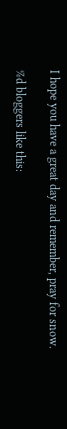I hope you have a great day and remember, pray for snow.

%d bloggers like this: